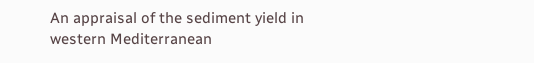An appraisal of the sediment yield in western Mediterranean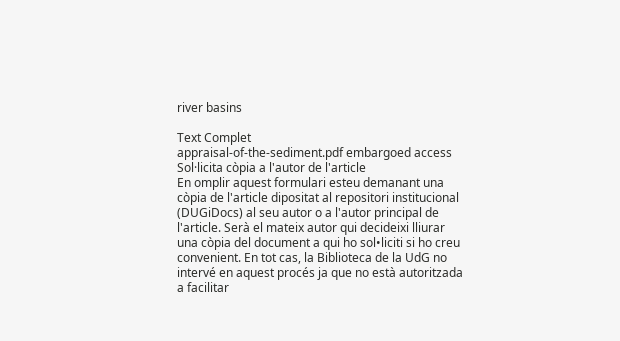river basins

Text Complet
appraisal-of-the-sediment.pdf embargoed access
Sol·licita còpia a l'autor de l'article
En omplir aquest formulari esteu demanant una còpia de l'article dipositat al repositori institucional (DUGiDocs) al seu autor o a l'autor principal de l'article. Serà el mateix autor qui decideixi lliurar una còpia del document a qui ho sol•liciti si ho creu convenient. En tot cas, la Biblioteca de la UdG no intervé en aquest procés ja que no està autoritzada a facilitar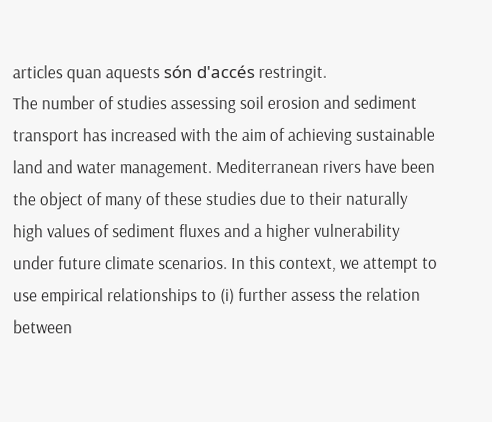articles quan aquests són d'accés restringit.
The number of studies assessing soil erosion and sediment transport has increased with the aim of achieving sustainable land and water management. Mediterranean rivers have been the object of many of these studies due to their naturally high values of sediment fluxes and a higher vulnerability under future climate scenarios. In this context, we attempt to use empirical relationships to (i) further assess the relation between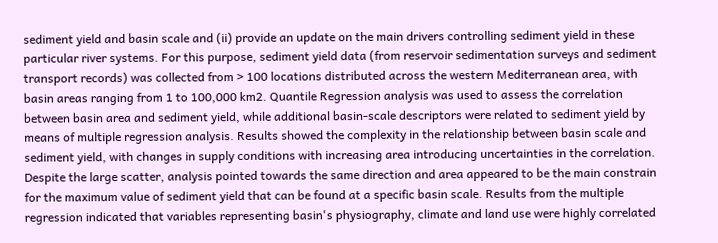sediment yield and basin scale and (ii) provide an update on the main drivers controlling sediment yield in these particular river systems. For this purpose, sediment yield data (from reservoir sedimentation surveys and sediment transport records) was collected from > 100 locations distributed across the western Mediterranean area, with basin areas ranging from 1 to 100,000 km2. Quantile Regression analysis was used to assess the correlation between basin area and sediment yield, while additional basin-scale descriptors were related to sediment yield by means of multiple regression analysis. Results showed the complexity in the relationship between basin scale and sediment yield, with changes in supply conditions with increasing area introducing uncertainties in the correlation. Despite the large scatter, analysis pointed towards the same direction and area appeared to be the main constrain for the maximum value of sediment yield that can be found at a specific basin scale. Results from the multiple regression indicated that variables representing basin's physiography, climate and land use were highly correlated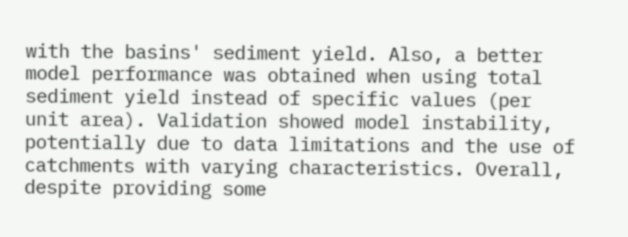with the basins' sediment yield. Also, a better model performance was obtained when using total sediment yield instead of specific values (per unit area). Validation showed model instability, potentially due to data limitations and the use of catchments with varying characteristics. Overall, despite providing some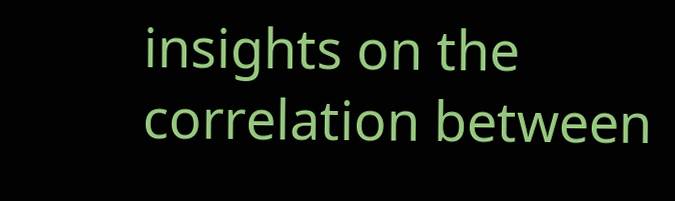insights on the correlation between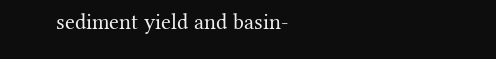sediment yield and basin-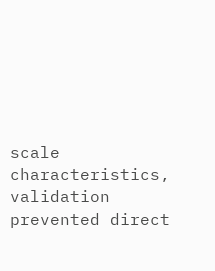scale characteristics, validation prevented direct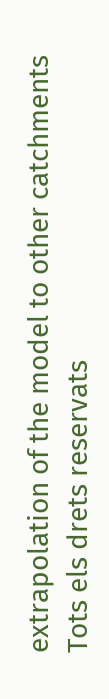extrapolation of the model to other catchments
Tots els drets reservats